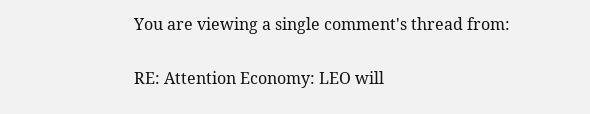You are viewing a single comment's thread from:

RE: Attention Economy: LEO will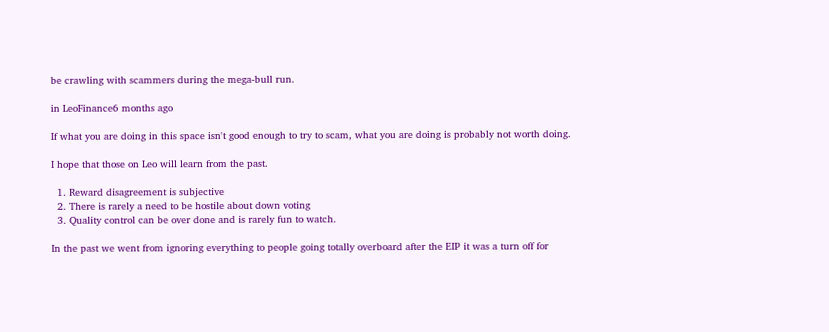be crawling with scammers during the mega-bull run.

in LeoFinance6 months ago

If what you are doing in this space isn't good enough to try to scam, what you are doing is probably not worth doing.

I hope that those on Leo will learn from the past.

  1. Reward disagreement is subjective
  2. There is rarely a need to be hostile about down voting
  3. Quality control can be over done and is rarely fun to watch.

In the past we went from ignoring everything to people going totally overboard after the EIP it was a turn off for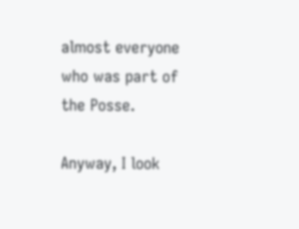almost everyone who was part of the Posse.

Anyway, I look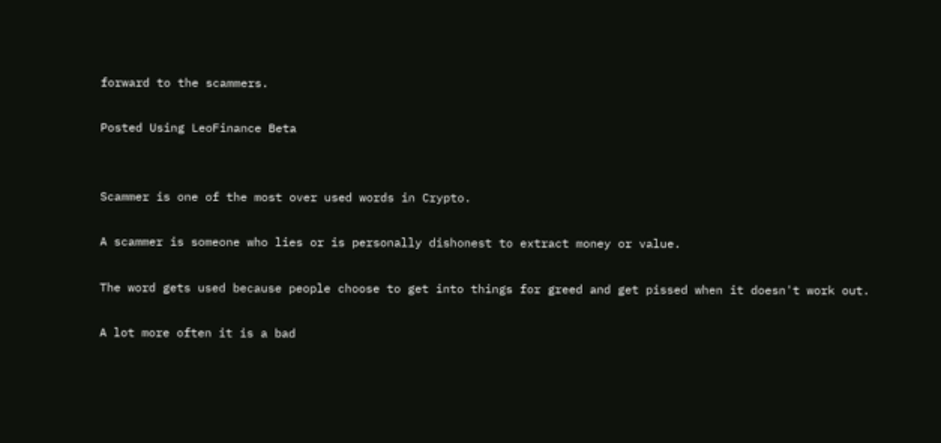forward to the scammers.

Posted Using LeoFinance Beta


Scammer is one of the most over used words in Crypto.

A scammer is someone who lies or is personally dishonest to extract money or value.

The word gets used because people choose to get into things for greed and get pissed when it doesn't work out.

A lot more often it is a bad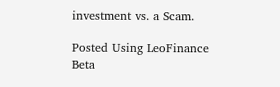investment vs. a Scam.

Posted Using LeoFinance Beta